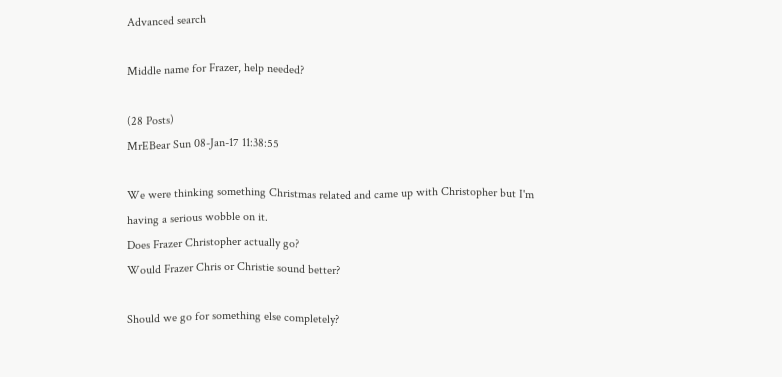Advanced search

Middle name for Frazer, help needed?

(28 Posts)
MrEBear Sun 08-Jan-17 11:38:55

We were thinking something Christmas related and came up with Christopher but I'm having a serious wobble on it.
Does Frazer Christopher actually go?
Would Frazer Chris or Christie sound better?

Should we go for something else completely?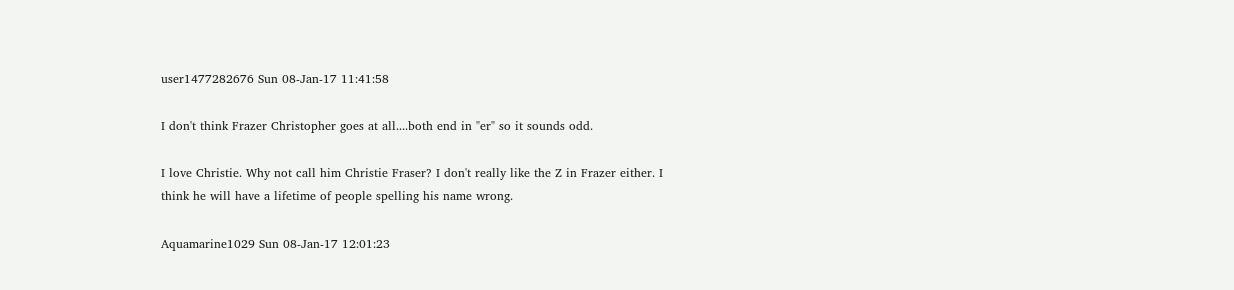user1477282676 Sun 08-Jan-17 11:41:58

I don't think Frazer Christopher goes at all....both end in "er" so it sounds odd.

I love Christie. Why not call him Christie Fraser? I don't really like the Z in Frazer either. I think he will have a lifetime of people spelling his name wrong.

Aquamarine1029 Sun 08-Jan-17 12:01:23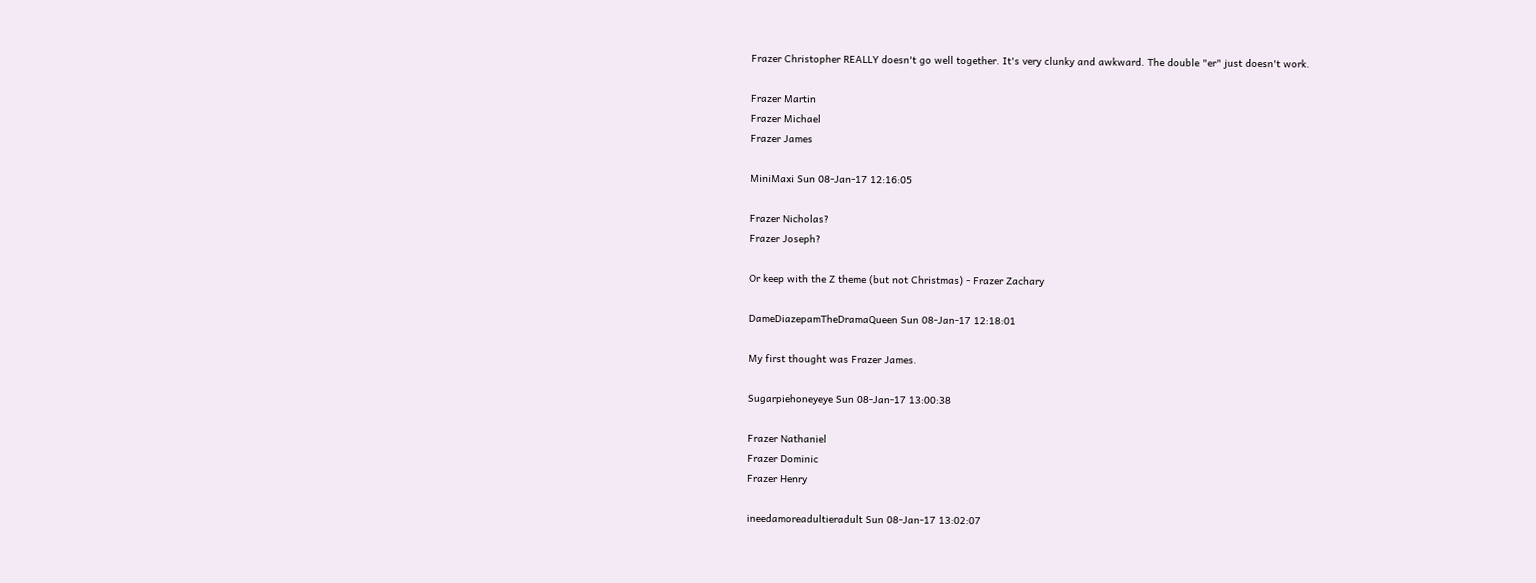Frazer Christopher REALLY doesn't go well together. It's very clunky and awkward. The double "er" just doesn't work.

Frazer Martin
Frazer Michael
Frazer James

MiniMaxi Sun 08-Jan-17 12:16:05

Frazer Nicholas?
Frazer Joseph?

Or keep with the Z theme (but not Christmas) - Frazer Zachary

DameDiazepamTheDramaQueen Sun 08-Jan-17 12:18:01

My first thought was Frazer James.

Sugarpiehoneyeye Sun 08-Jan-17 13:00:38

Frazer Nathaniel
Frazer Dominic
Frazer Henry

ineedamoreadultieradult Sun 08-Jan-17 13:02:07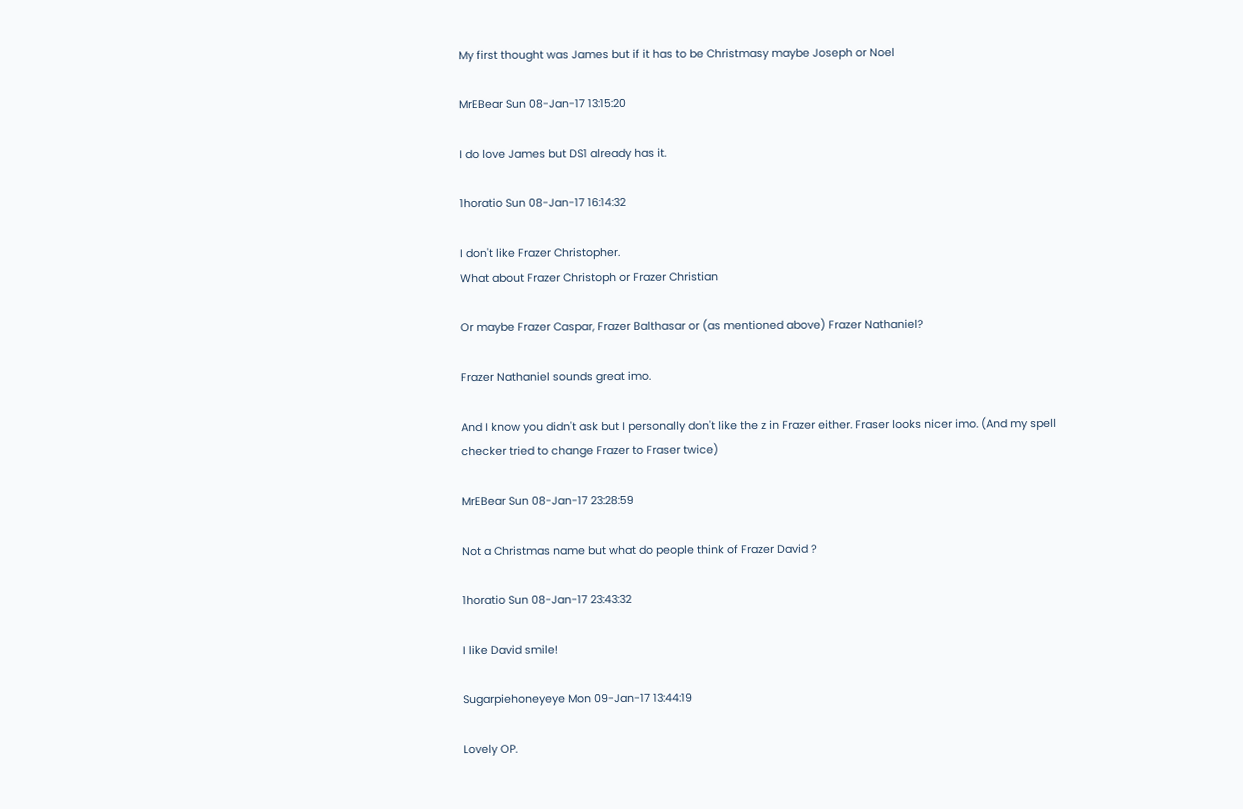My first thought was James but if it has to be Christmasy maybe Joseph or Noel

MrEBear Sun 08-Jan-17 13:15:20

I do love James but DS1 already has it.

1horatio Sun 08-Jan-17 16:14:32

I don't like Frazer Christopher.
What about Frazer Christoph or Frazer Christian

Or maybe Frazer Caspar, Frazer Balthasar or (as mentioned above) Frazer Nathaniel?

Frazer Nathaniel sounds great imo.

And I know you didn't ask but I personally don't like the z in Frazer either. Fraser looks nicer imo. (And my spell checker tried to change Frazer to Fraser twice)

MrEBear Sun 08-Jan-17 23:28:59

Not a Christmas name but what do people think of Frazer David ?

1horatio Sun 08-Jan-17 23:43:32

I like David smile!

Sugarpiehoneyeye Mon 09-Jan-17 13:44:19

Lovely OP.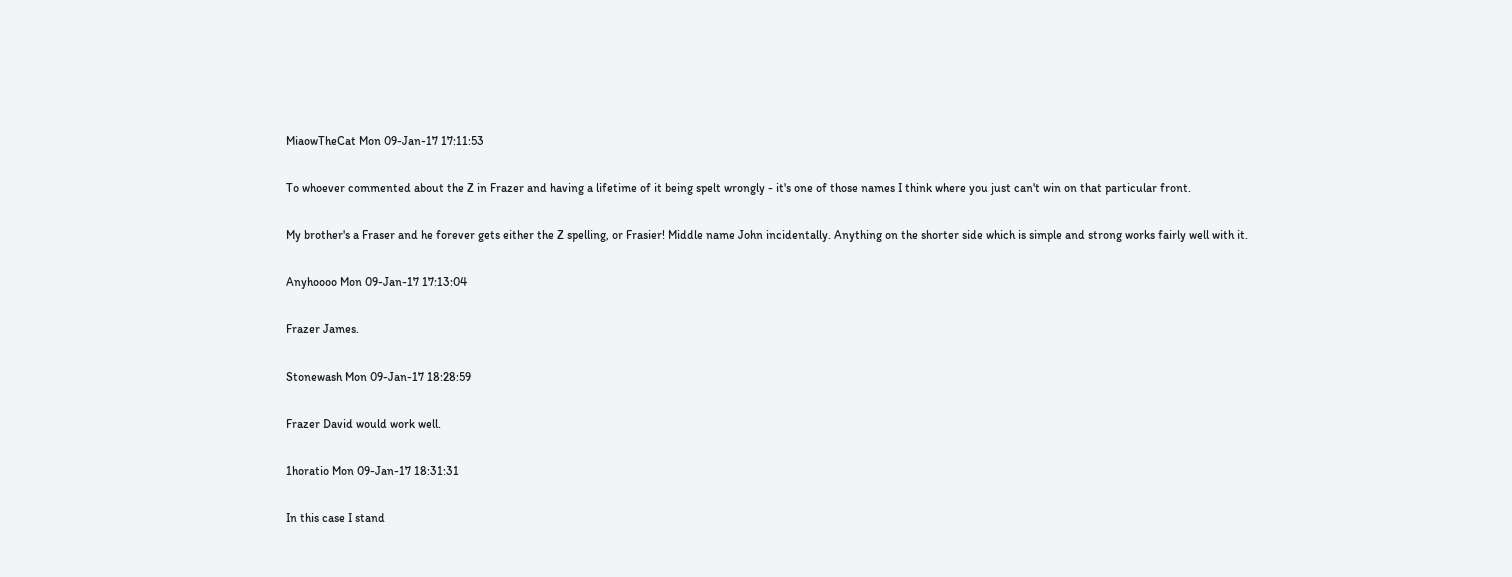MiaowTheCat Mon 09-Jan-17 17:11:53

To whoever commented about the Z in Frazer and having a lifetime of it being spelt wrongly - it's one of those names I think where you just can't win on that particular front.

My brother's a Fraser and he forever gets either the Z spelling, or Frasier! Middle name John incidentally. Anything on the shorter side which is simple and strong works fairly well with it.

Anyhoooo Mon 09-Jan-17 17:13:04

Frazer James.

Stonewash Mon 09-Jan-17 18:28:59

Frazer David would work well.

1horatio Mon 09-Jan-17 18:31:31

In this case I stand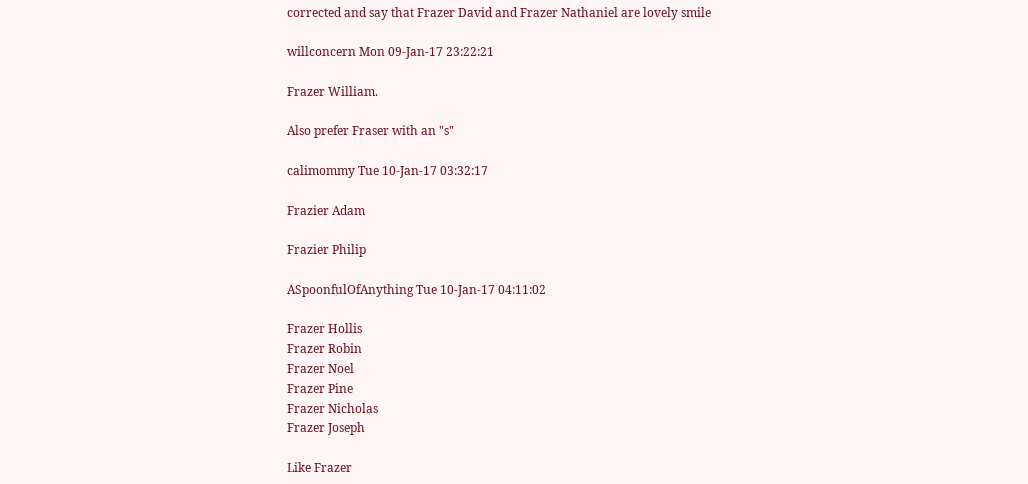corrected and say that Frazer David and Frazer Nathaniel are lovely smile

willconcern Mon 09-Jan-17 23:22:21

Frazer William.

Also prefer Fraser with an "s"

calimommy Tue 10-Jan-17 03:32:17

Frazier Adam

Frazier Philip

ASpoonfulOfAnything Tue 10-Jan-17 04:11:02

Frazer Hollis
Frazer Robin
Frazer Noel
Frazer Pine
Frazer Nicholas
Frazer Joseph

Like Frazer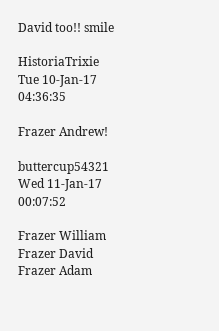David too!! smile

HistoriaTrixie Tue 10-Jan-17 04:36:35

Frazer Andrew!

buttercup54321 Wed 11-Jan-17 00:07:52

Frazer William
Frazer David
Frazer Adam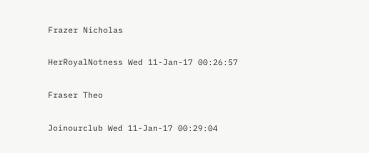Frazer Nicholas

HerRoyalNotness Wed 11-Jan-17 00:26:57

Fraser Theo

Joinourclub Wed 11-Jan-17 00:29:04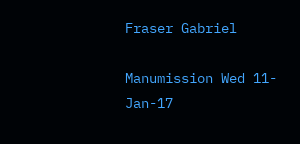Fraser Gabriel

Manumission Wed 11-Jan-17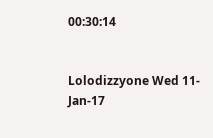00:30:14


Lolodizzyone Wed 11-Jan-17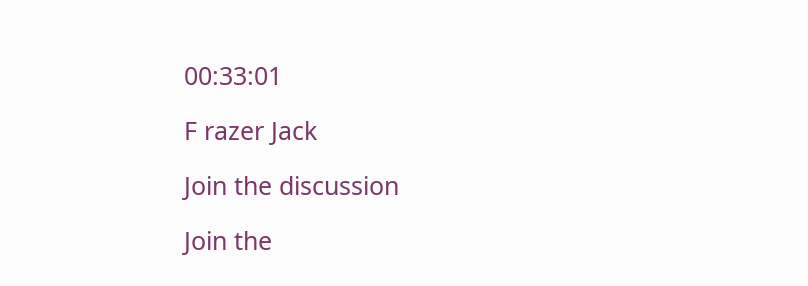00:33:01

F razer Jack

Join the discussion

Join the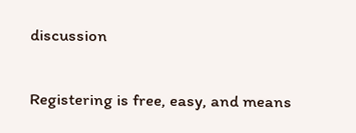discussion

Registering is free, easy, and means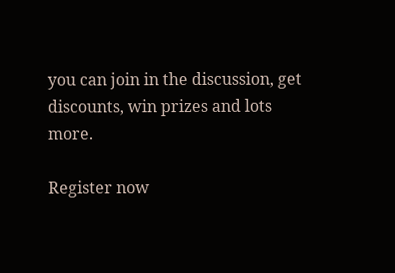you can join in the discussion, get discounts, win prizes and lots more.

Register now